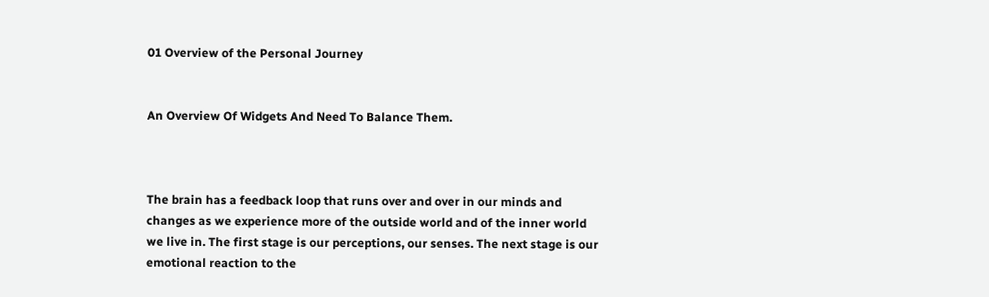01 Overview of the Personal Journey


An Overview Of Widgets And Need To Balance Them.



The brain has a feedback loop that runs over and over in our minds and changes as we experience more of the outside world and of the inner world we live in. The first stage is our perceptions, our senses. The next stage is our emotional reaction to the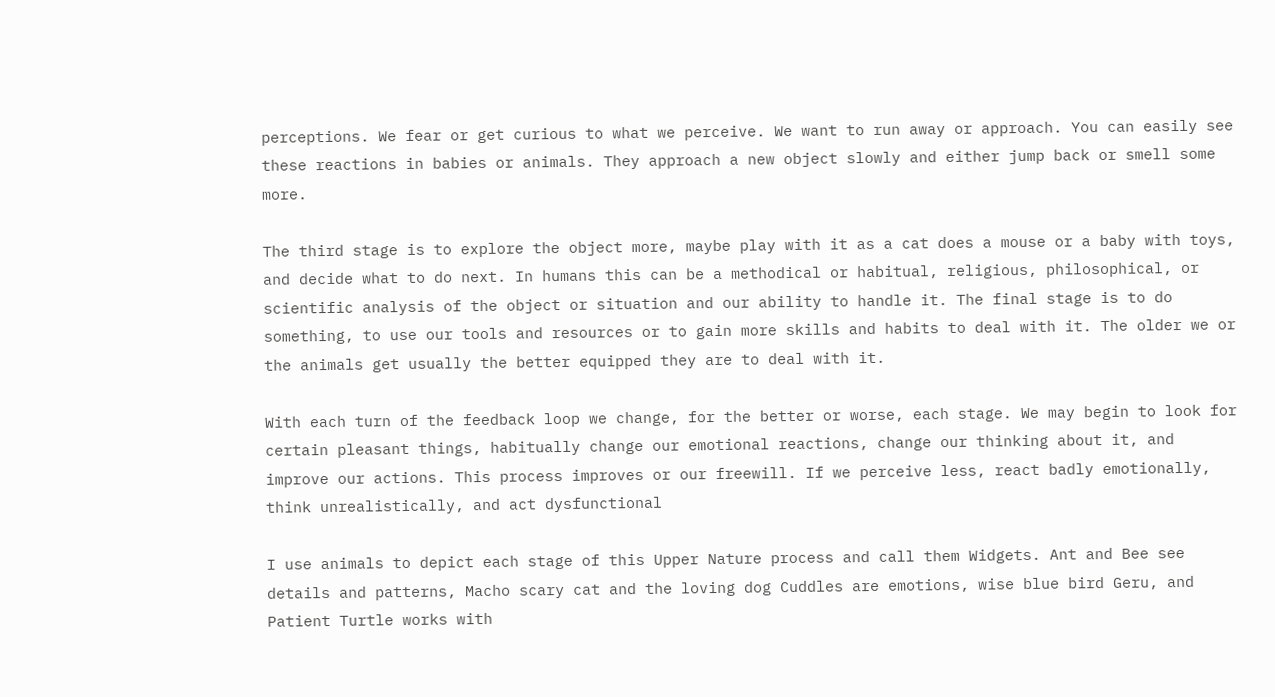perceptions. We fear or get curious to what we perceive. We want to run away or approach. You can easily see these reactions in babies or animals. They approach a new object slowly and either jump back or smell some more.

The third stage is to explore the object more, maybe play with it as a cat does a mouse or a baby with toys, and decide what to do next. In humans this can be a methodical or habitual, religious, philosophical, or scientific analysis of the object or situation and our ability to handle it. The final stage is to do something, to use our tools and resources or to gain more skills and habits to deal with it. The older we or the animals get usually the better equipped they are to deal with it.

With each turn of the feedback loop we change, for the better or worse, each stage. We may begin to look for certain pleasant things, habitually change our emotional reactions, change our thinking about it, and improve our actions. This process improves or our freewill. If we perceive less, react badly emotionally, think unrealistically, and act dysfunctional

I use animals to depict each stage of this Upper Nature process and call them Widgets. Ant and Bee see details and patterns, Macho scary cat and the loving dog Cuddles are emotions, wise blue bird Geru, and Patient Turtle works with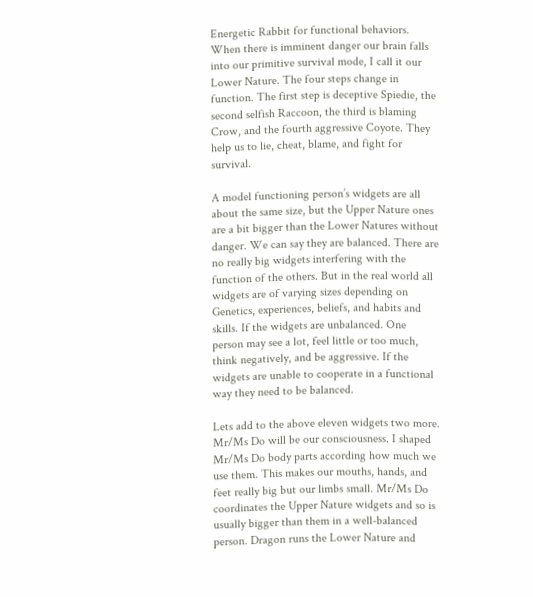Energetic Rabbit for functional behaviors. When there is imminent danger our brain falls into our primitive survival mode, I call it our Lower Nature. The four steps change in function. The first step is deceptive Spiedie, the second selfish Raccoon, the third is blaming Crow, and the fourth aggressive Coyote. They help us to lie, cheat, blame, and fight for survival.

A model functioning person’s widgets are all about the same size, but the Upper Nature ones are a bit bigger than the Lower Natures without danger. We can say they are balanced. There are no really big widgets interfering with the function of the others. But in the real world all widgets are of varying sizes depending on Genetics, experiences, beliefs, and habits and skills. If the widgets are unbalanced. One person may see a lot, feel little or too much, think negatively, and be aggressive. If the widgets are unable to cooperate in a functional way they need to be balanced.

Lets add to the above eleven widgets two more. Mr/Ms Do will be our consciousness. I shaped Mr/Ms Do body parts according how much we use them. This makes our mouths, hands, and feet really big but our limbs small. Mr/Ms Do coordinates the Upper Nature widgets and so is usually bigger than them in a well-balanced person. Dragon runs the Lower Nature and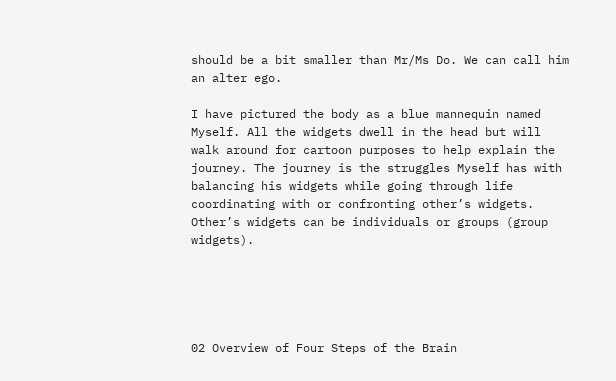should be a bit smaller than Mr/Ms Do. We can call him an alter ego.

I have pictured the body as a blue mannequin named Myself. All the widgets dwell in the head but will walk around for cartoon purposes to help explain the journey. The journey is the struggles Myself has with balancing his widgets while going through life coordinating with or confronting other’s widgets. Other’s widgets can be individuals or groups (group widgets).





02 Overview of Four Steps of the Brain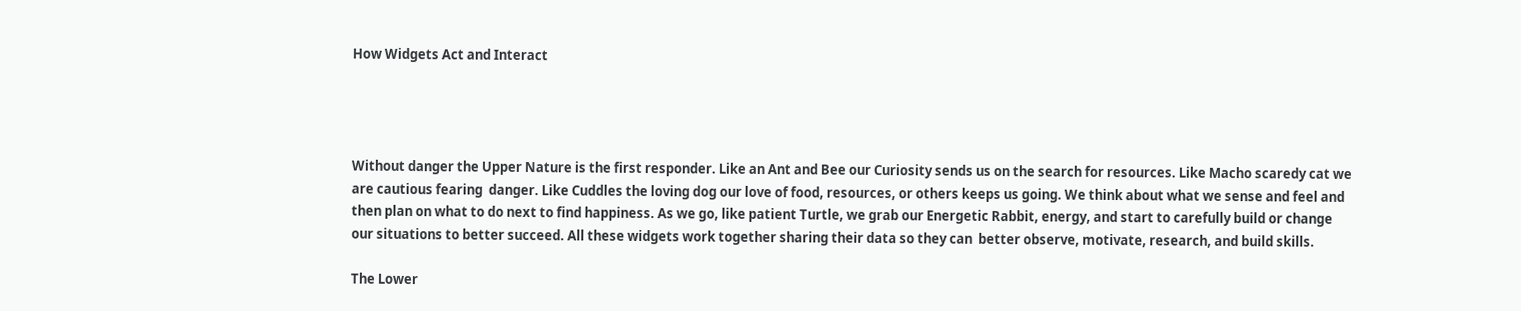How Widgets Act and Interact




Without danger the Upper Nature is the first responder. Like an Ant and Bee our Curiosity sends us on the search for resources. Like Macho scaredy cat we are cautious fearing  danger. Like Cuddles the loving dog our love of food, resources, or others keeps us going. We think about what we sense and feel and then plan on what to do next to find happiness. As we go, like patient Turtle, we grab our Energetic Rabbit, energy, and start to carefully build or change our situations to better succeed. All these widgets work together sharing their data so they can  better observe, motivate, research, and build skills.

The Lower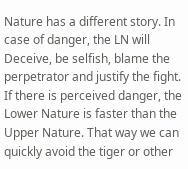Nature has a different story. In case of danger, the LN will Deceive, be selfish, blame the perpetrator and justify the fight. If there is perceived danger, the Lower Nature is faster than the Upper Nature. That way we can quickly avoid the tiger or other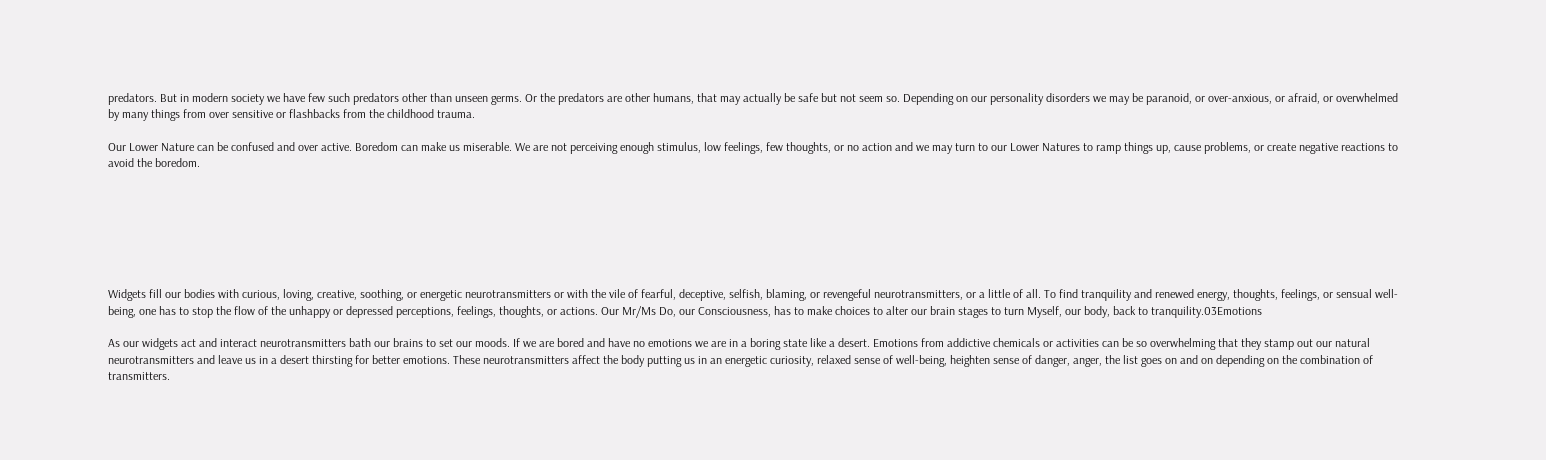predators. But in modern society we have few such predators other than unseen germs. Or the predators are other humans, that may actually be safe but not seem so. Depending on our personality disorders we may be paranoid, or over-anxious, or afraid, or overwhelmed by many things from over sensitive or flashbacks from the childhood trauma.

Our Lower Nature can be confused and over active. Boredom can make us miserable. We are not perceiving enough stimulus, low feelings, few thoughts, or no action and we may turn to our Lower Natures to ramp things up, cause problems, or create negative reactions to avoid the boredom.







Widgets fill our bodies with curious, loving, creative, soothing, or energetic neurotransmitters or with the vile of fearful, deceptive, selfish, blaming, or revengeful neurotransmitters, or a little of all. To find tranquility and renewed energy, thoughts, feelings, or sensual well-being, one has to stop the flow of the unhappy or depressed perceptions, feelings, thoughts, or actions. Our Mr/Ms Do, our Consciousness, has to make choices to alter our brain stages to turn Myself, our body, back to tranquility.03Emotions

As our widgets act and interact neurotransmitters bath our brains to set our moods. If we are bored and have no emotions we are in a boring state like a desert. Emotions from addictive chemicals or activities can be so overwhelming that they stamp out our natural neurotransmitters and leave us in a desert thirsting for better emotions. These neurotransmitters affect the body putting us in an energetic curiosity, relaxed sense of well-being, heighten sense of danger, anger, the list goes on and on depending on the combination of transmitters.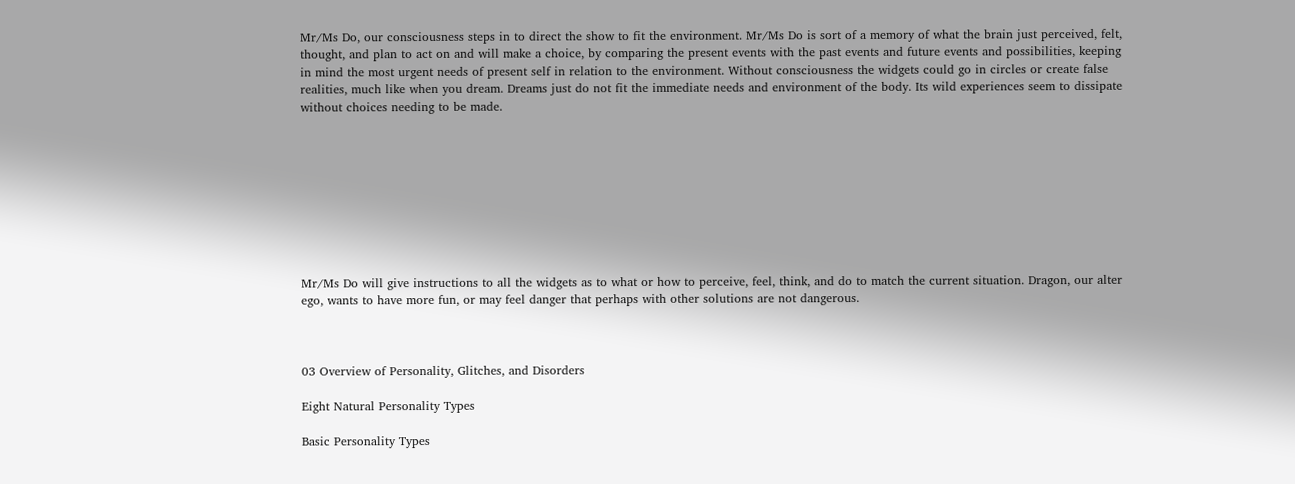Mr/Ms Do, our consciousness steps in to direct the show to fit the environment. Mr/Ms Do is sort of a memory of what the brain just perceived, felt, thought, and plan to act on and will make a choice, by comparing the present events with the past events and future events and possibilities, keeping in mind the most urgent needs of present self in relation to the environment. Without consciousness the widgets could go in circles or create false realities, much like when you dream. Dreams just do not fit the immediate needs and environment of the body. Its wild experiences seem to dissipate without choices needing to be made.









Mr/Ms Do will give instructions to all the widgets as to what or how to perceive, feel, think, and do to match the current situation. Dragon, our alter ego, wants to have more fun, or may feel danger that perhaps with other solutions are not dangerous.



03 Overview of Personality, Glitches, and Disorders

Eight Natural Personality Types

Basic Personality Types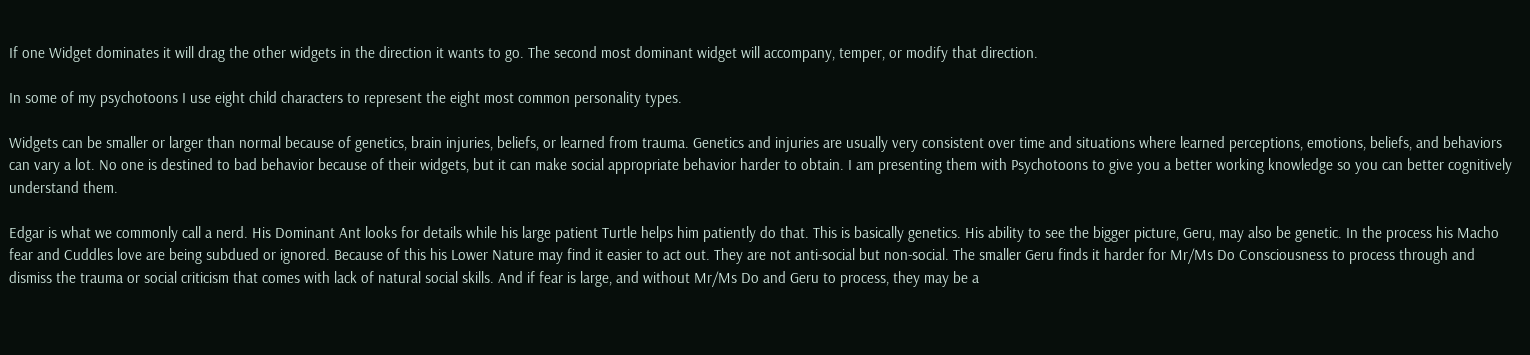If one Widget dominates it will drag the other widgets in the direction it wants to go. The second most dominant widget will accompany, temper, or modify that direction.

In some of my psychotoons I use eight child characters to represent the eight most common personality types.

Widgets can be smaller or larger than normal because of genetics, brain injuries, beliefs, or learned from trauma. Genetics and injuries are usually very consistent over time and situations where learned perceptions, emotions, beliefs, and behaviors can vary a lot. No one is destined to bad behavior because of their widgets, but it can make social appropriate behavior harder to obtain. I am presenting them with Psychotoons to give you a better working knowledge so you can better cognitively understand them.

Edgar is what we commonly call a nerd. His Dominant Ant looks for details while his large patient Turtle helps him patiently do that. This is basically genetics. His ability to see the bigger picture, Geru, may also be genetic. In the process his Macho fear and Cuddles love are being subdued or ignored. Because of this his Lower Nature may find it easier to act out. They are not anti-social but non-social. The smaller Geru finds it harder for Mr/Ms Do Consciousness to process through and dismiss the trauma or social criticism that comes with lack of natural social skills. And if fear is large, and without Mr/Ms Do and Geru to process, they may be a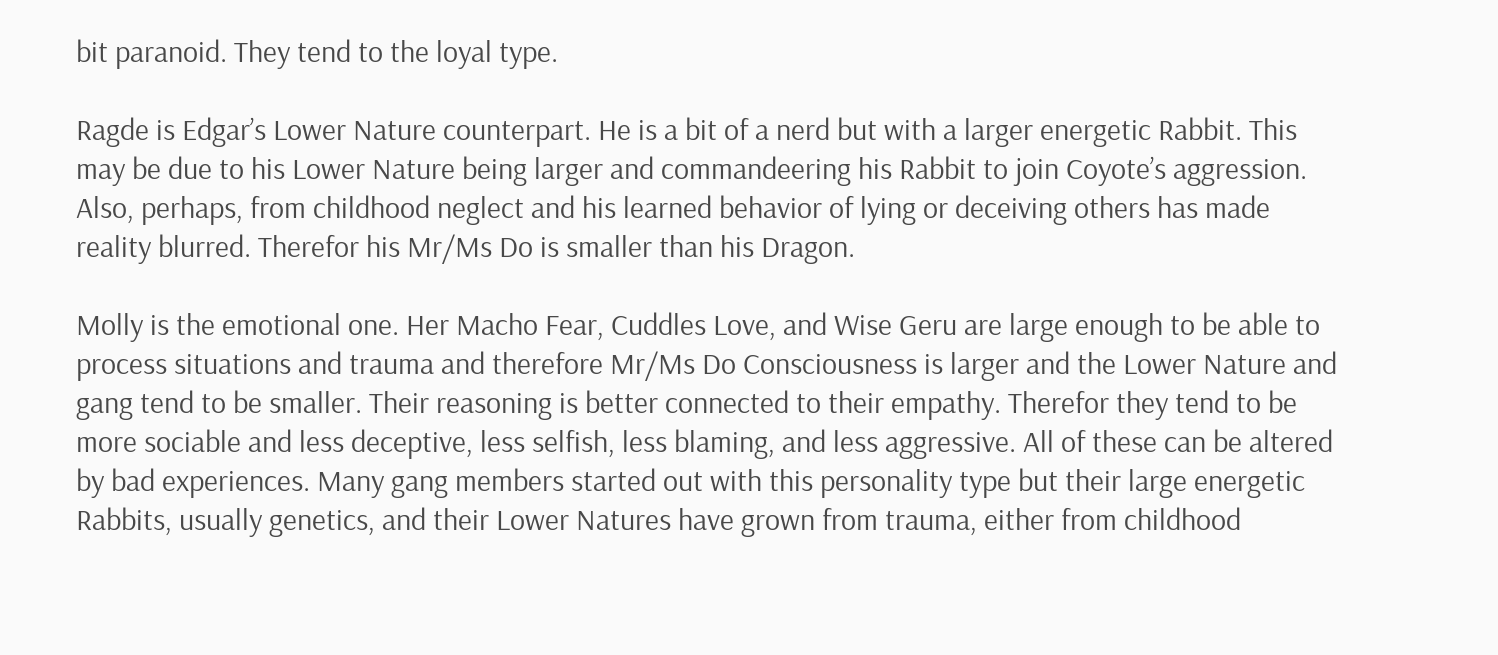bit paranoid. They tend to the loyal type.

Ragde is Edgar’s Lower Nature counterpart. He is a bit of a nerd but with a larger energetic Rabbit. This may be due to his Lower Nature being larger and commandeering his Rabbit to join Coyote’s aggression. Also, perhaps, from childhood neglect and his learned behavior of lying or deceiving others has made reality blurred. Therefor his Mr/Ms Do is smaller than his Dragon.

Molly is the emotional one. Her Macho Fear, Cuddles Love, and Wise Geru are large enough to be able to process situations and trauma and therefore Mr/Ms Do Consciousness is larger and the Lower Nature and gang tend to be smaller. Their reasoning is better connected to their empathy. Therefor they tend to be more sociable and less deceptive, less selfish, less blaming, and less aggressive. All of these can be altered by bad experiences. Many gang members started out with this personality type but their large energetic Rabbits, usually genetics, and their Lower Natures have grown from trauma, either from childhood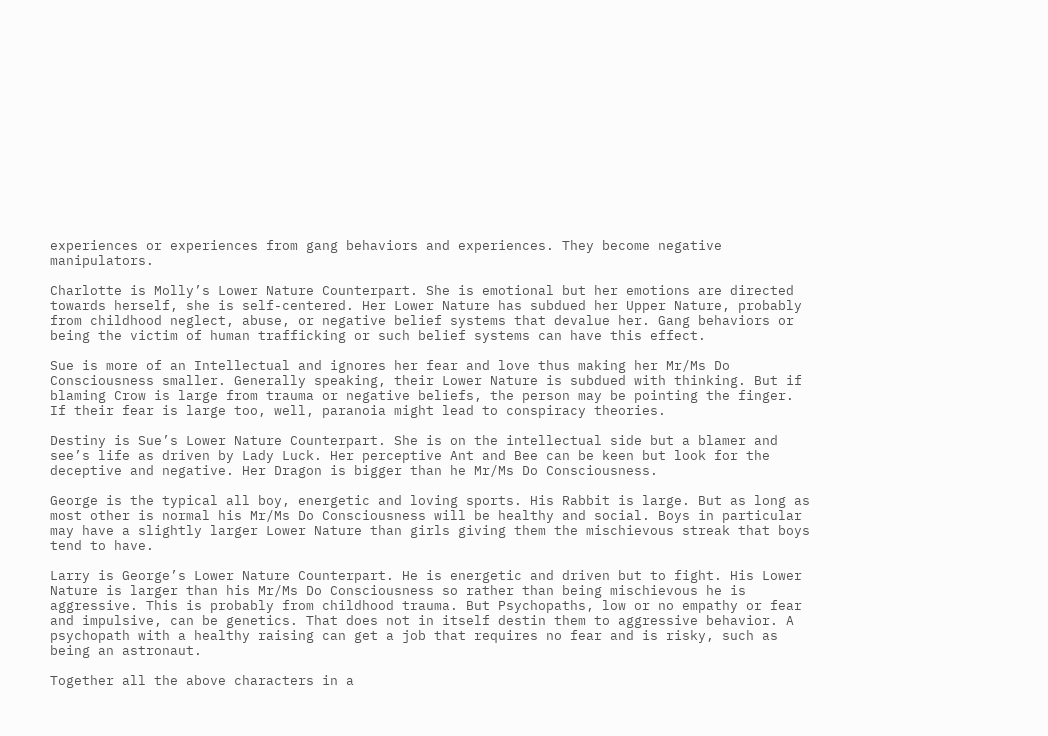experiences or experiences from gang behaviors and experiences. They become negative manipulators.

Charlotte is Molly’s Lower Nature Counterpart. She is emotional but her emotions are directed towards herself, she is self-centered. Her Lower Nature has subdued her Upper Nature, probably from childhood neglect, abuse, or negative belief systems that devalue her. Gang behaviors or being the victim of human trafficking or such belief systems can have this effect.

Sue is more of an Intellectual and ignores her fear and love thus making her Mr/Ms Do Consciousness smaller. Generally speaking, their Lower Nature is subdued with thinking. But if blaming Crow is large from trauma or negative beliefs, the person may be pointing the finger. If their fear is large too, well, paranoia might lead to conspiracy theories.

Destiny is Sue’s Lower Nature Counterpart. She is on the intellectual side but a blamer and see’s life as driven by Lady Luck. Her perceptive Ant and Bee can be keen but look for the deceptive and negative. Her Dragon is bigger than he Mr/Ms Do Consciousness.

George is the typical all boy, energetic and loving sports. His Rabbit is large. But as long as most other is normal his Mr/Ms Do Consciousness will be healthy and social. Boys in particular may have a slightly larger Lower Nature than girls giving them the mischievous streak that boys tend to have.

Larry is George’s Lower Nature Counterpart. He is energetic and driven but to fight. His Lower Nature is larger than his Mr/Ms Do Consciousness so rather than being mischievous he is aggressive. This is probably from childhood trauma. But Psychopaths, low or no empathy or fear and impulsive, can be genetics. That does not in itself destin them to aggressive behavior. A psychopath with a healthy raising can get a job that requires no fear and is risky, such as being an astronaut.

Together all the above characters in a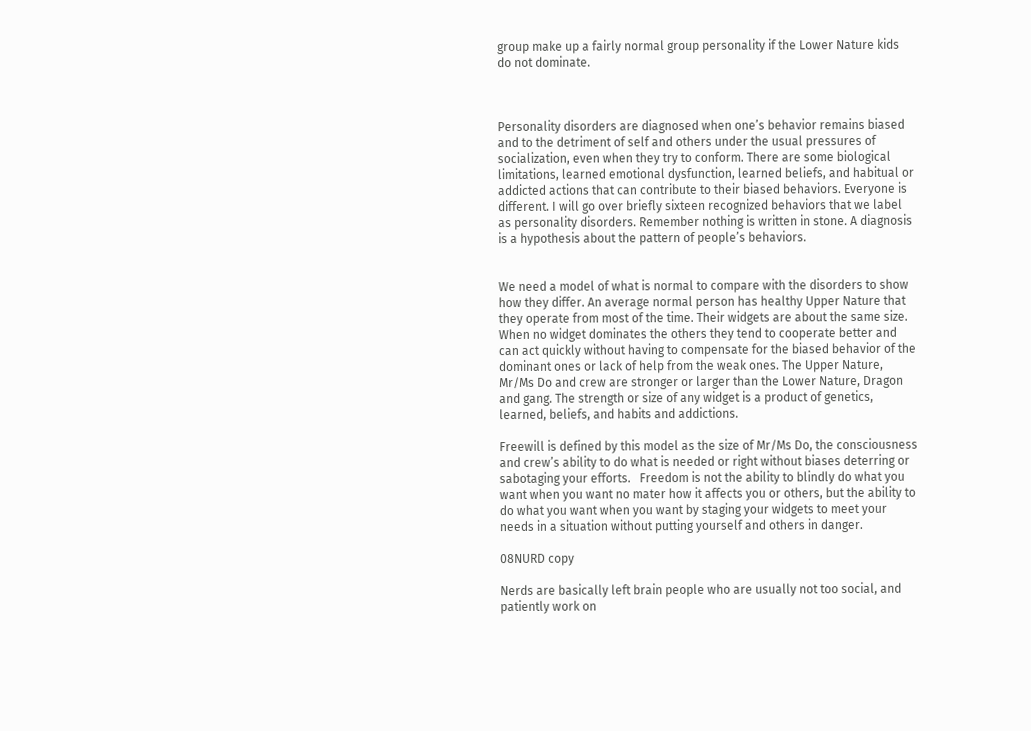group make up a fairly normal group personality if the Lower Nature kids do not dominate.



Personality disorders are diagnosed when one’s behavior remains biased and to the detriment of self and others under the usual pressures of socialization, even when they try to conform. There are some biological limitations, learned emotional dysfunction, learned beliefs, and habitual or addicted actions that can contribute to their biased behaviors. Everyone is different. I will go over briefly sixteen recognized behaviors that we label as personality disorders. Remember nothing is written in stone. A diagnosis is a hypothesis about the pattern of people’s behaviors.


We need a model of what is normal to compare with the disorders to show how they differ. An average normal person has healthy Upper Nature that they operate from most of the time. Their widgets are about the same size. When no widget dominates the others they tend to cooperate better and can act quickly without having to compensate for the biased behavior of the dominant ones or lack of help from the weak ones. The Upper Nature, Mr/Ms Do and crew are stronger or larger than the Lower Nature, Dragon and gang. The strength or size of any widget is a product of genetics, learned, beliefs, and habits and addictions.

Freewill is defined by this model as the size of Mr/Ms Do, the consciousness and crew’s ability to do what is needed or right without biases deterring or sabotaging your efforts.   Freedom is not the ability to blindly do what you want when you want no mater how it affects you or others, but the ability to do what you want when you want by staging your widgets to meet your needs in a situation without putting yourself and others in danger.

08NURD copy

Nerds are basically left brain people who are usually not too social, and patiently work on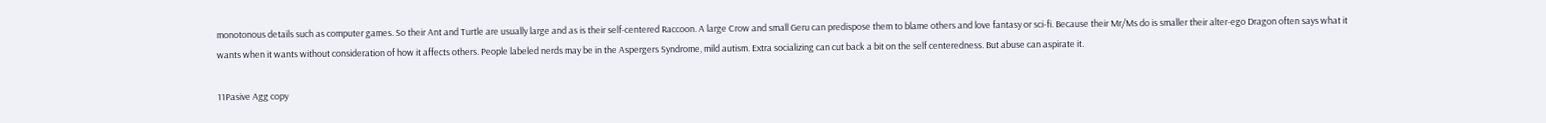monotonous details such as computer games. So their Ant and Turtle are usually large and as is their self-centered Raccoon. A large Crow and small Geru can predispose them to blame others and love fantasy or sci-fi. Because their Mr/Ms do is smaller their alter-ego Dragon often says what it wants when it wants without consideration of how it affects others. People labeled nerds may be in the Aspergers Syndrome, mild autism. Extra socializing can cut back a bit on the self centeredness. But abuse can aspirate it.

11Pasive Agg copy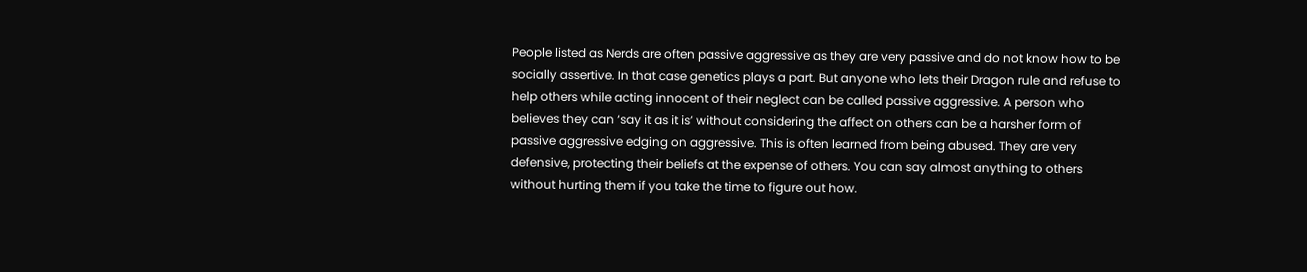People listed as Nerds are often passive aggressive as they are very passive and do not know how to be socially assertive. In that case genetics plays a part. But anyone who lets their Dragon rule and refuse to help others while acting innocent of their neglect can be called passive aggressive. A person who believes they can ‘say it as it is’ without considering the affect on others can be a harsher form of passive aggressive edging on aggressive. This is often learned from being abused. They are very defensive, protecting their beliefs at the expense of others. You can say almost anything to others without hurting them if you take the time to figure out how.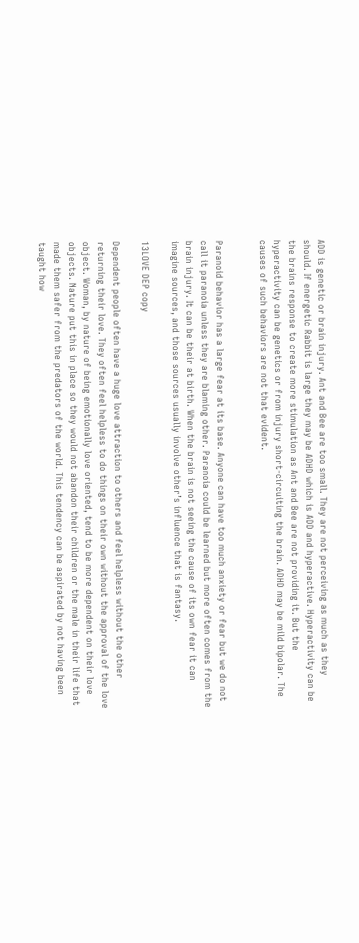ADD is genetic or brain injury. Ant and Bee are too small. They are not perceiving as much as they should. If energetic Rabbit is large they may be ADHD which is ADD and hyperactive. Hyperactivity can be the brains response to create more stimulation as Ant and Bee are not providing it. But the hyperactivity can be genetics or from injury short-circuiting the brain. ADHD may be mild bipolar. The causes of such behaviors are not that evident.


Paranoid behavior has a large fear at its base. Anyone can have too much anxiety or fear but we do not call it paranoia unless they are blaming other. Paranoia could be learned but more often comes from the brain injury. It can be their at birth. When the brain is not seeing the cause of its own fear it can imagine sources, and those sources usually involve other’s influence that is fantasy.

13LOVE DEP copy

Dependent people often have a huge love attraction to others and feel helpless without the other returning their love. They often feel helpless to do things on their own without the approval of the love object. Woman, by nature of being emotionally love oriented, tend to be more dependent on their love objects. Nature put this in place so they would not abandon their children or the male in their life that made them safer from the predators of the world. This tendency can be aspirated by not having been taught how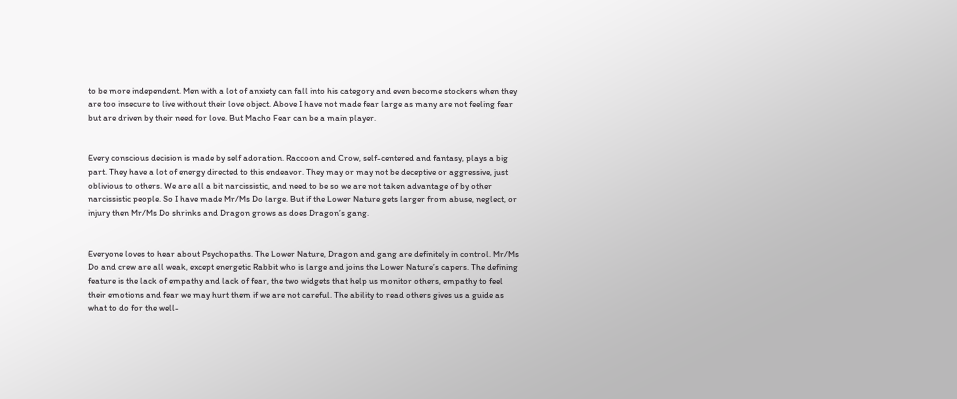to be more independent. Men with a lot of anxiety can fall into his category and even become stockers when they are too insecure to live without their love object. Above I have not made fear large as many are not feeling fear but are driven by their need for love. But Macho Fear can be a main player.


Every conscious decision is made by self adoration. Raccoon and Crow, self-centered and fantasy, plays a big part. They have a lot of energy directed to this endeavor. They may or may not be deceptive or aggressive, just oblivious to others. We are all a bit narcissistic, and need to be so we are not taken advantage of by other narcissistic people. So I have made Mr/Ms Do large. But if the Lower Nature gets larger from abuse, neglect, or injury then Mr/Ms Do shrinks and Dragon grows as does Dragon’s gang.


Everyone loves to hear about Psychopaths. The Lower Nature, Dragon and gang are definitely in control. Mr/Ms Do and crew are all weak, except energetic Rabbit who is large and joins the Lower Nature’s capers. The defining feature is the lack of empathy and lack of fear, the two widgets that help us monitor others, empathy to feel their emotions and fear we may hurt them if we are not careful. The ability to read others gives us a guide as what to do for the well-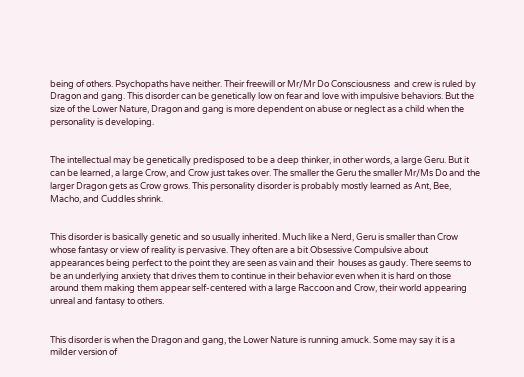being of others. Psychopaths have neither. Their freewill or Mr/Mr Do Consciousness  and crew is ruled by Dragon and gang. This disorder can be genetically low on fear and love with impulsive behaviors. But the size of the Lower Nature, Dragon and gang is more dependent on abuse or neglect as a child when the personality is developing.


The intellectual may be genetically predisposed to be a deep thinker, in other words, a large Geru. But it can be learned, a large Crow, and Crow just takes over. The smaller the Geru the smaller Mr/Ms Do and the larger Dragon gets as Crow grows. This personality disorder is probably mostly learned as Ant, Bee, Macho, and Cuddles shrink.


This disorder is basically genetic and so usually inherited. Much like a Nerd, Geru is smaller than Crow whose fantasy or view of reality is pervasive. They often are a bit Obsessive Compulsive about appearances being perfect to the point they are seen as vain and their  houses as gaudy. There seems to be an underlying anxiety that drives them to continue in their behavior even when it is hard on those around them making them appear self-centered with a large Raccoon and Crow, their world appearing unreal and fantasy to others.


This disorder is when the Dragon and gang, the Lower Nature is running amuck. Some may say it is a milder version of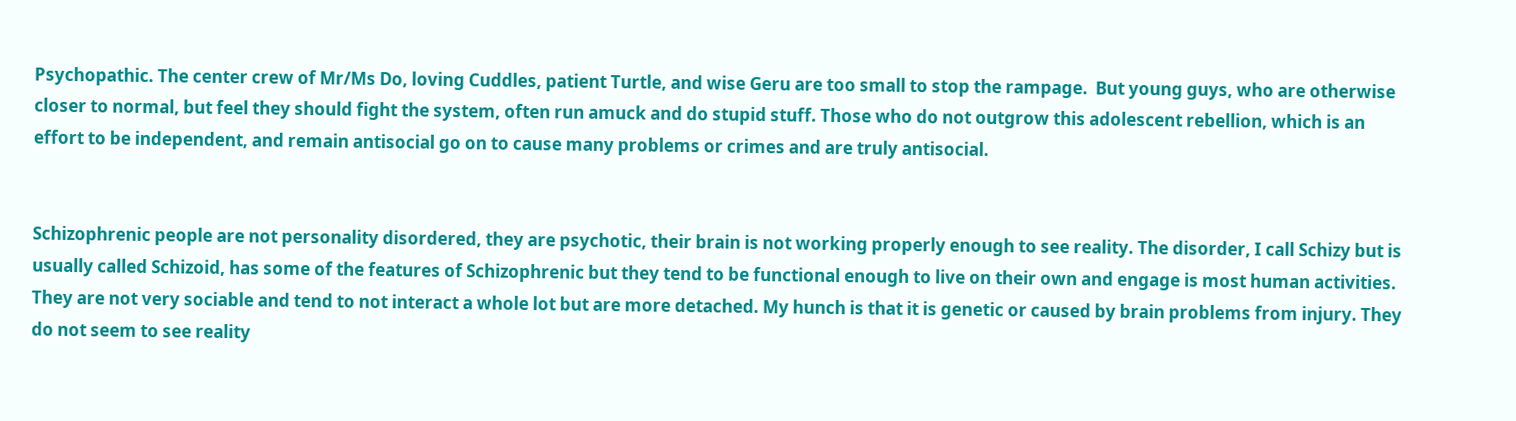Psychopathic. The center crew of Mr/Ms Do, loving Cuddles, patient Turtle, and wise Geru are too small to stop the rampage.  But young guys, who are otherwise closer to normal, but feel they should fight the system, often run amuck and do stupid stuff. Those who do not outgrow this adolescent rebellion, which is an effort to be independent, and remain antisocial go on to cause many problems or crimes and are truly antisocial.


Schizophrenic people are not personality disordered, they are psychotic, their brain is not working properly enough to see reality. The disorder, I call Schizy but is usually called Schizoid, has some of the features of Schizophrenic but they tend to be functional enough to live on their own and engage is most human activities. They are not very sociable and tend to not interact a whole lot but are more detached. My hunch is that it is genetic or caused by brain problems from injury. They do not seem to see reality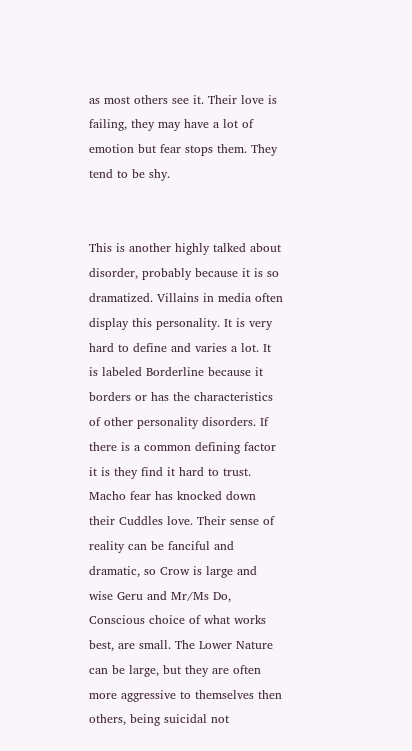as most others see it. Their love is failing, they may have a lot of emotion but fear stops them. They tend to be shy.


This is another highly talked about disorder, probably because it is so dramatized. Villains in media often display this personality. It is very hard to define and varies a lot. It is labeled Borderline because it borders or has the characteristics of other personality disorders. If there is a common defining factor it is they find it hard to trust. Macho fear has knocked down their Cuddles love. Their sense of reality can be fanciful and dramatic, so Crow is large and wise Geru and Mr/Ms Do, Conscious choice of what works best, are small. The Lower Nature can be large, but they are often more aggressive to themselves then others, being suicidal not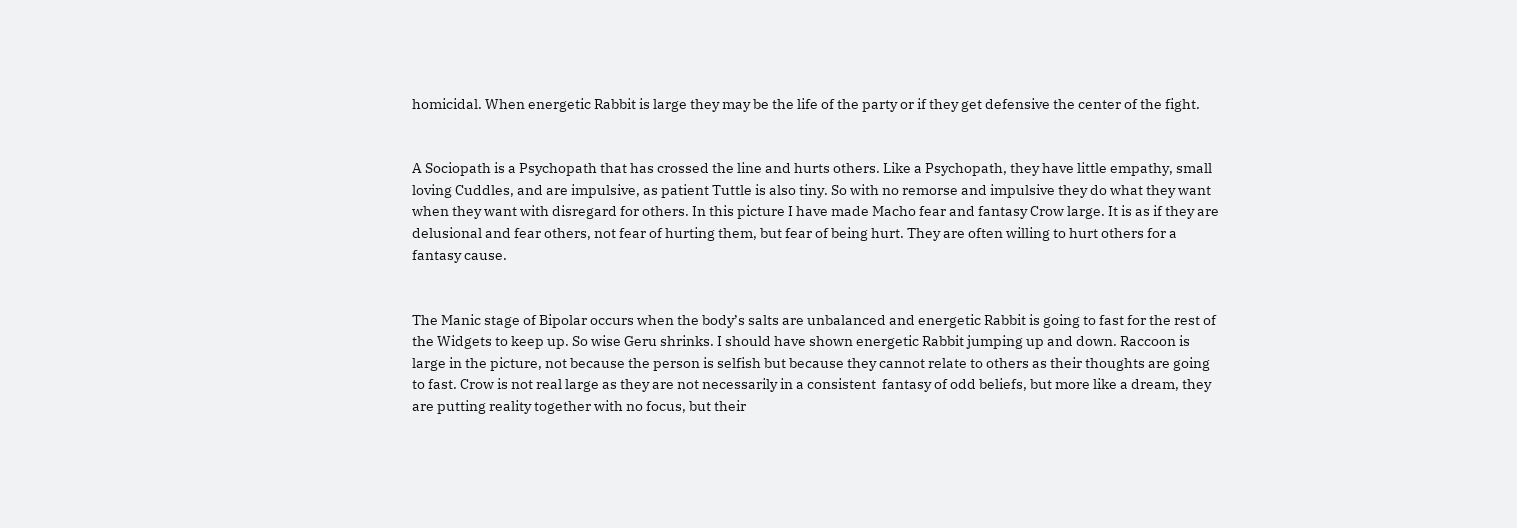homicidal. When energetic Rabbit is large they may be the life of the party or if they get defensive the center of the fight.


A Sociopath is a Psychopath that has crossed the line and hurts others. Like a Psychopath, they have little empathy, small loving Cuddles, and are impulsive, as patient Tuttle is also tiny. So with no remorse and impulsive they do what they want when they want with disregard for others. In this picture I have made Macho fear and fantasy Crow large. It is as if they are delusional and fear others, not fear of hurting them, but fear of being hurt. They are often willing to hurt others for a fantasy cause.


The Manic stage of Bipolar occurs when the body’s salts are unbalanced and energetic Rabbit is going to fast for the rest of the Widgets to keep up. So wise Geru shrinks. I should have shown energetic Rabbit jumping up and down. Raccoon is large in the picture, not because the person is selfish but because they cannot relate to others as their thoughts are going to fast. Crow is not real large as they are not necessarily in a consistent  fantasy of odd beliefs, but more like a dream, they are putting reality together with no focus, but their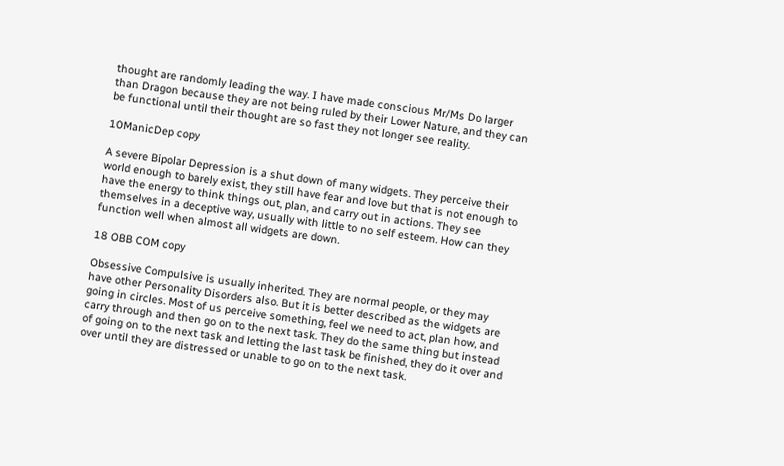thought are randomly leading the way. I have made conscious Mr/Ms Do larger than Dragon because they are not being ruled by their Lower Nature, and they can be functional until their thought are so fast they not longer see reality.

10ManicDep copy

A severe Bipolar Depression is a shut down of many widgets. They perceive their world enough to barely exist, they still have fear and love but that is not enough to have the energy to think things out, plan, and carry out in actions. They see themselves in a deceptive way, usually with little to no self esteem. How can they function well when almost all widgets are down.

18 OBB COM copy

Obsessive Compulsive is usually inherited. They are normal people, or they may have other Personality Disorders also. But it is better described as the widgets are going in circles. Most of us perceive something, feel we need to act, plan how, and carry through and then go on to the next task. They do the same thing but instead of going on to the next task and letting the last task be finished, they do it over and over until they are distressed or unable to go on to the next task.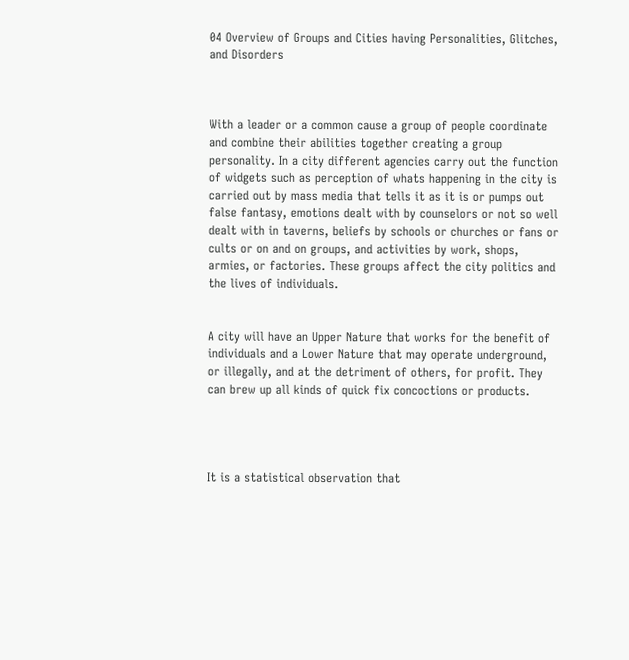04 Overview of Groups and Cities having Personalities, Glitches, and Disorders



With a leader or a common cause a group of people coordinate and combine their abilities together creating a group personality. In a city different agencies carry out the function of widgets such as perception of whats happening in the city is carried out by mass media that tells it as it is or pumps out false fantasy, emotions dealt with by counselors or not so well dealt with in taverns, beliefs by schools or churches or fans or cults or on and on groups, and activities by work, shops, armies, or factories. These groups affect the city politics and the lives of individuals.


A city will have an Upper Nature that works for the benefit of individuals and a Lower Nature that may operate underground, or illegally, and at the detriment of others, for profit. They can brew up all kinds of quick fix concoctions or products.




It is a statistical observation that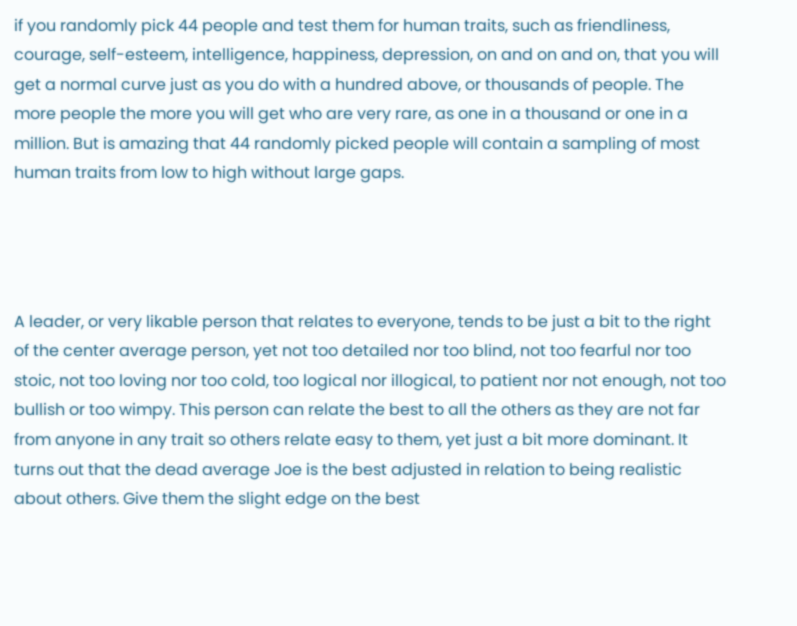if you randomly pick 44 people and test them for human traits, such as friendliness, courage, self-esteem, intelligence, happiness, depression, on and on and on, that you will get a normal curve just as you do with a hundred above, or thousands of people. The more people the more you will get who are very rare, as one in a thousand or one in a million. But is amazing that 44 randomly picked people will contain a sampling of most human traits from low to high without large gaps.




A leader, or very likable person that relates to everyone, tends to be just a bit to the right of the center average person, yet not too detailed nor too blind, not too fearful nor too stoic, not too loving nor too cold, too logical nor illogical, to patient nor not enough, not too bullish or too wimpy. This person can relate the best to all the others as they are not far from anyone in any trait so others relate easy to them, yet just a bit more dominant. It turns out that the dead average Joe is the best adjusted in relation to being realistic about others. Give them the slight edge on the best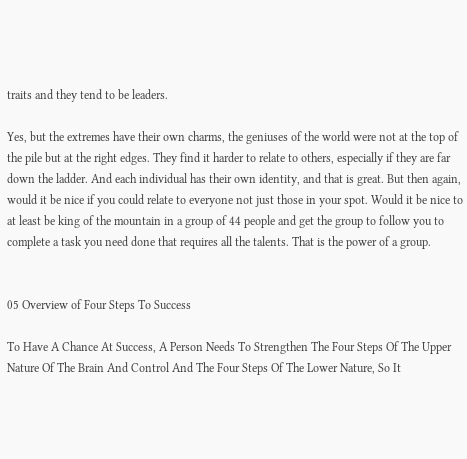traits and they tend to be leaders.

Yes, but the extremes have their own charms, the geniuses of the world were not at the top of the pile but at the right edges. They find it harder to relate to others, especially if they are far down the ladder. And each individual has their own identity, and that is great. But then again, would it be nice if you could relate to everyone not just those in your spot. Would it be nice to at least be king of the mountain in a group of 44 people and get the group to follow you to complete a task you need done that requires all the talents. That is the power of a group.


05 Overview of Four Steps To Success

To Have A Chance At Success, A Person Needs To Strengthen The Four Steps Of The Upper Nature Of The Brain And Control And The Four Steps Of The Lower Nature, So It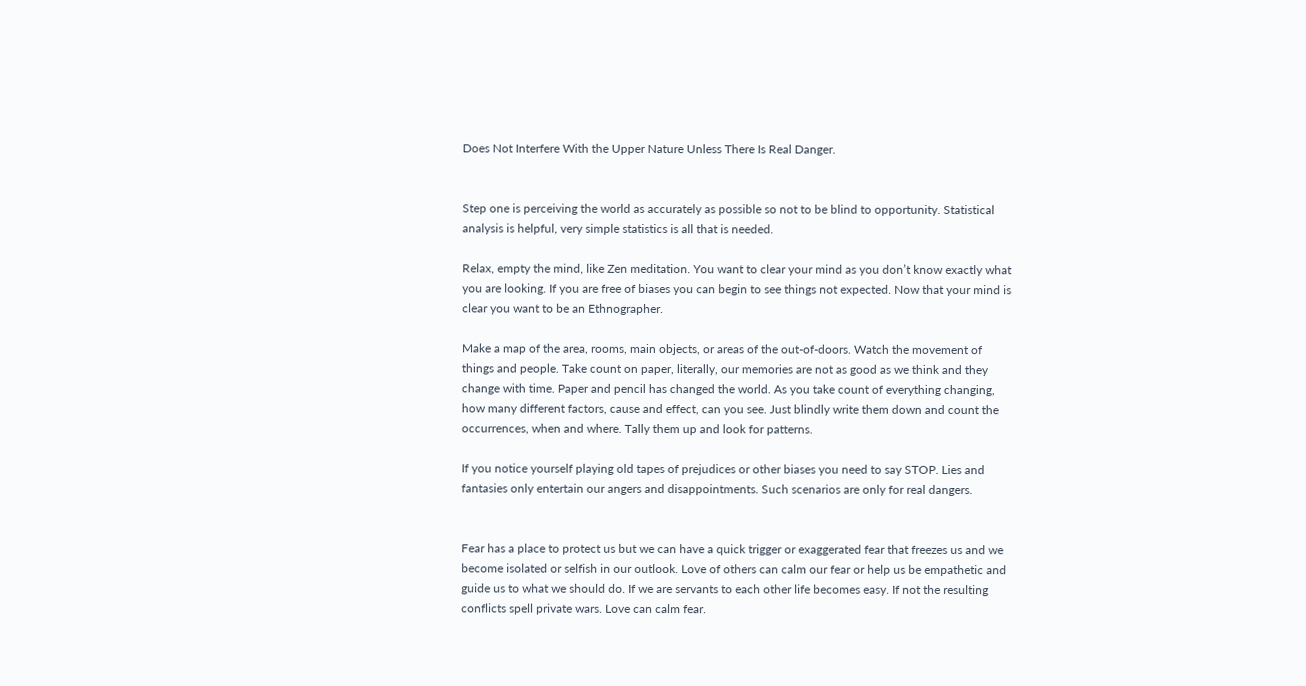Does Not Interfere With the Upper Nature Unless There Is Real Danger.


Step one is perceiving the world as accurately as possible so not to be blind to opportunity. Statistical analysis is helpful, very simple statistics is all that is needed.

Relax, empty the mind, like Zen meditation. You want to clear your mind as you don’t know exactly what you are looking. If you are free of biases you can begin to see things not expected. Now that your mind is clear you want to be an Ethnographer.

Make a map of the area, rooms, main objects, or areas of the out-of-doors. Watch the movement of things and people. Take count on paper, literally, our memories are not as good as we think and they change with time. Paper and pencil has changed the world. As you take count of everything changing, how many different factors, cause and effect, can you see. Just blindly write them down and count the occurrences, when and where. Tally them up and look for patterns.

If you notice yourself playing old tapes of prejudices or other biases you need to say STOP. Lies and fantasies only entertain our angers and disappointments. Such scenarios are only for real dangers.


Fear has a place to protect us but we can have a quick trigger or exaggerated fear that freezes us and we become isolated or selfish in our outlook. Love of others can calm our fear or help us be empathetic and guide us to what we should do. If we are servants to each other life becomes easy. If not the resulting conflicts spell private wars. Love can calm fear.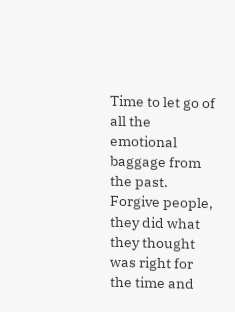Time to let go of all the emotional baggage from the past. Forgive people, they did what they thought was right for the time and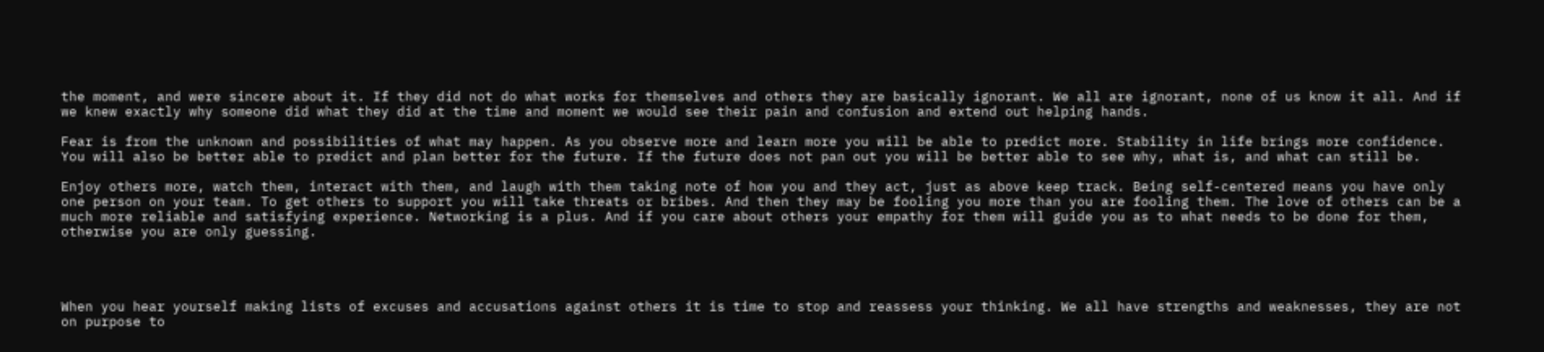the moment, and were sincere about it. If they did not do what works for themselves and others they are basically ignorant. We all are ignorant, none of us know it all. And if we knew exactly why someone did what they did at the time and moment we would see their pain and confusion and extend out helping hands.

Fear is from the unknown and possibilities of what may happen. As you observe more and learn more you will be able to predict more. Stability in life brings more confidence. You will also be better able to predict and plan better for the future. If the future does not pan out you will be better able to see why, what is, and what can still be.

Enjoy others more, watch them, interact with them, and laugh with them taking note of how you and they act, just as above keep track. Being self-centered means you have only one person on your team. To get others to support you will take threats or bribes. And then they may be fooling you more than you are fooling them. The love of others can be a much more reliable and satisfying experience. Networking is a plus. And if you care about others your empathy for them will guide you as to what needs to be done for them, otherwise you are only guessing.




When you hear yourself making lists of excuses and accusations against others it is time to stop and reassess your thinking. We all have strengths and weaknesses, they are not on purpose to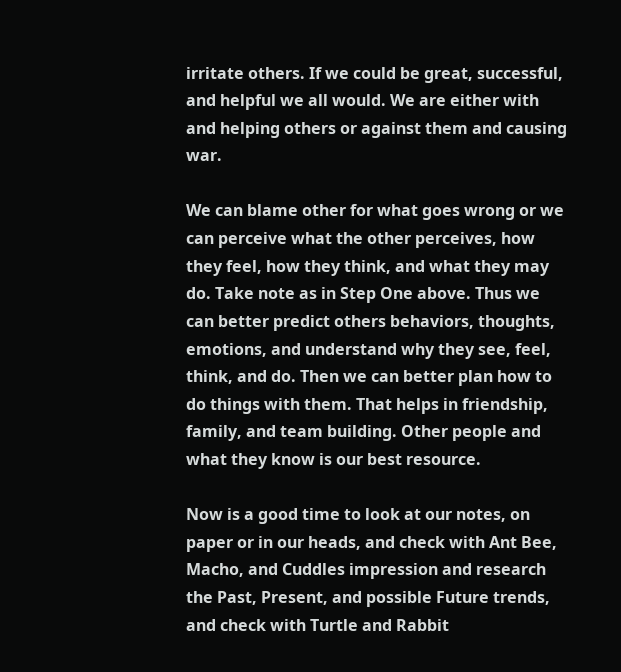irritate others. If we could be great, successful, and helpful we all would. We are either with and helping others or against them and causing war.

We can blame other for what goes wrong or we can perceive what the other perceives, how they feel, how they think, and what they may do. Take note as in Step One above. Thus we can better predict others behaviors, thoughts, emotions, and understand why they see, feel, think, and do. Then we can better plan how to do things with them. That helps in friendship, family, and team building. Other people and what they know is our best resource.

Now is a good time to look at our notes, on paper or in our heads, and check with Ant Bee, Macho, and Cuddles impression and research the Past, Present, and possible Future trends, and check with Turtle and Rabbit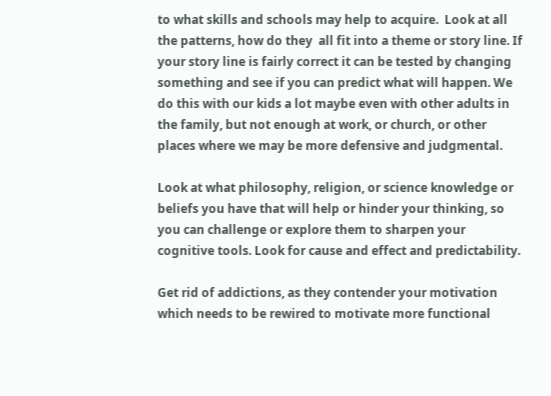to what skills and schools may help to acquire.  Look at all the patterns, how do they  all fit into a theme or story line. If your story line is fairly correct it can be tested by changing something and see if you can predict what will happen. We do this with our kids a lot maybe even with other adults in the family, but not enough at work, or church, or other places where we may be more defensive and judgmental.

Look at what philosophy, religion, or science knowledge or beliefs you have that will help or hinder your thinking, so you can challenge or explore them to sharpen your cognitive tools. Look for cause and effect and predictability.

Get rid of addictions, as they contender your motivation which needs to be rewired to motivate more functional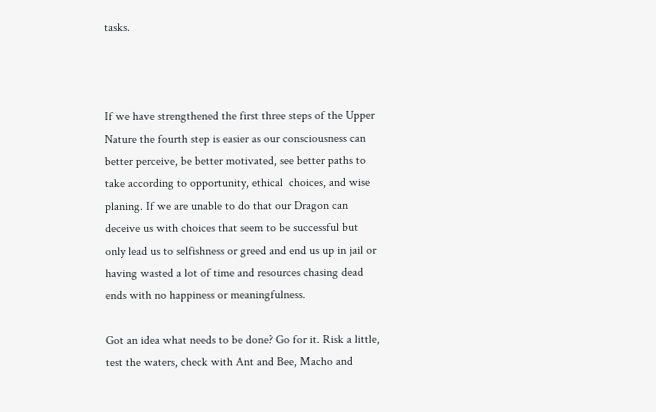tasks.



If we have strengthened the first three steps of the Upper Nature the fourth step is easier as our consciousness can better perceive, be better motivated, see better paths to take according to opportunity, ethical  choices, and wise planing. If we are unable to do that our Dragon can deceive us with choices that seem to be successful but only lead us to selfishness or greed and end us up in jail or having wasted a lot of time and resources chasing dead ends with no happiness or meaningfulness.

Got an idea what needs to be done? Go for it. Risk a little, test the waters, check with Ant and Bee, Macho and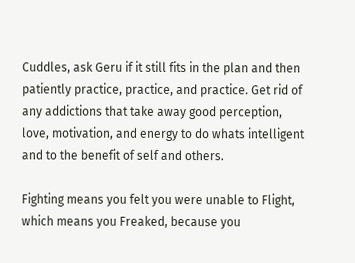Cuddles, ask Geru if it still fits in the plan and then patiently practice, practice, and practice. Get rid of any addictions that take away good perception, love, motivation, and energy to do whats intelligent and to the benefit of self and others.

Fighting means you felt you were unable to Flight, which means you Freaked, because you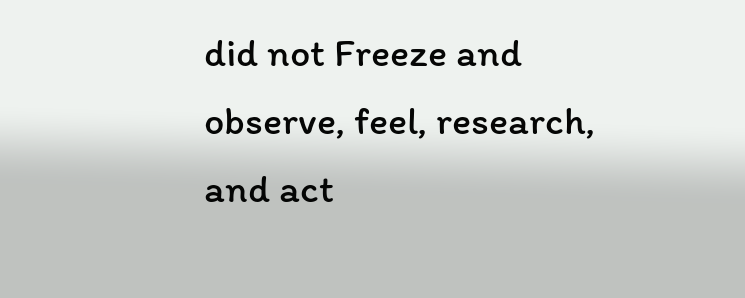did not Freeze and observe, feel, research, and act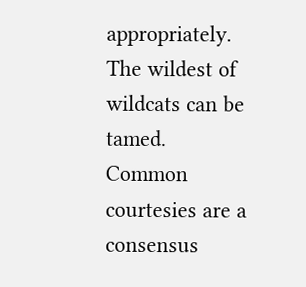appropriately. The wildest of wildcats can be tamed. Common courtesies are a consensus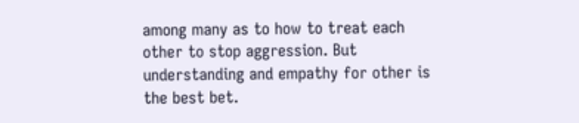among many as to how to treat each other to stop aggression. But understanding and empathy for other is the best bet.